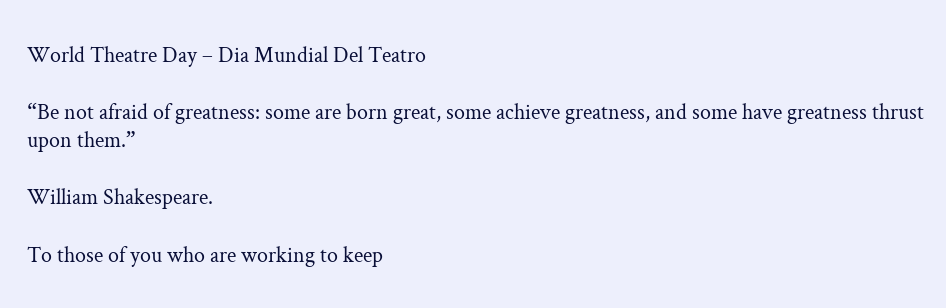World Theatre Day – Dia Mundial Del Teatro

“Be not afraid of greatness: some are born great, some achieve greatness, and some have greatness thrust upon them.”

William Shakespeare.

To those of you who are working to keep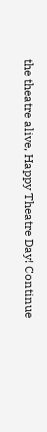the theatre alive, Happy Theatre Day! Continue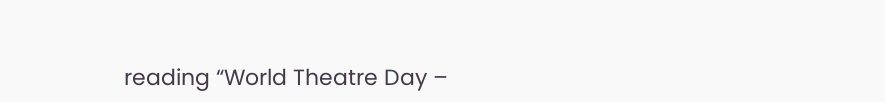reading “World Theatre Day –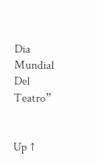Dia Mundial Del Teatro”


Up ↑